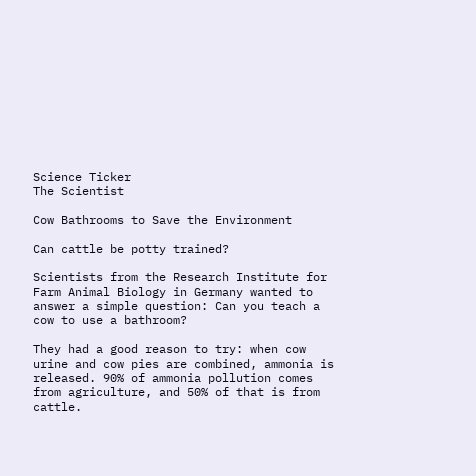Science Ticker
The Scientist

Cow Bathrooms to Save the Environment

Can cattle be potty trained?

Scientists from the Research Institute for Farm Animal Biology in Germany wanted to answer a simple question: Can you teach a cow to use a bathroom?

They had a good reason to try: when cow urine and cow pies are combined, ammonia is released. 90% of ammonia pollution comes from agriculture, and 50% of that is from cattle.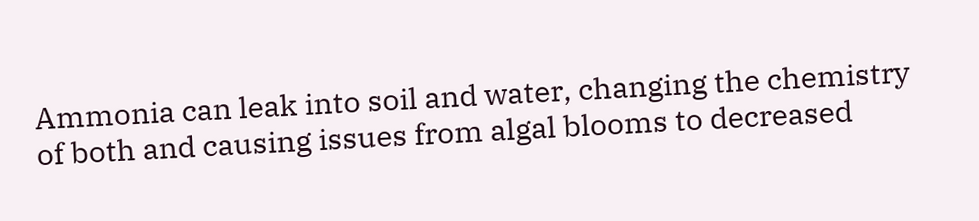Ammonia can leak into soil and water, changing the chemistry of both and causing issues from algal blooms to decreased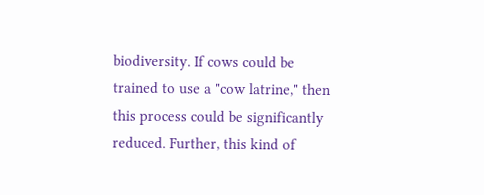biodiversity. If cows could be trained to use a "cow latrine," then this process could be significantly reduced. Further, this kind of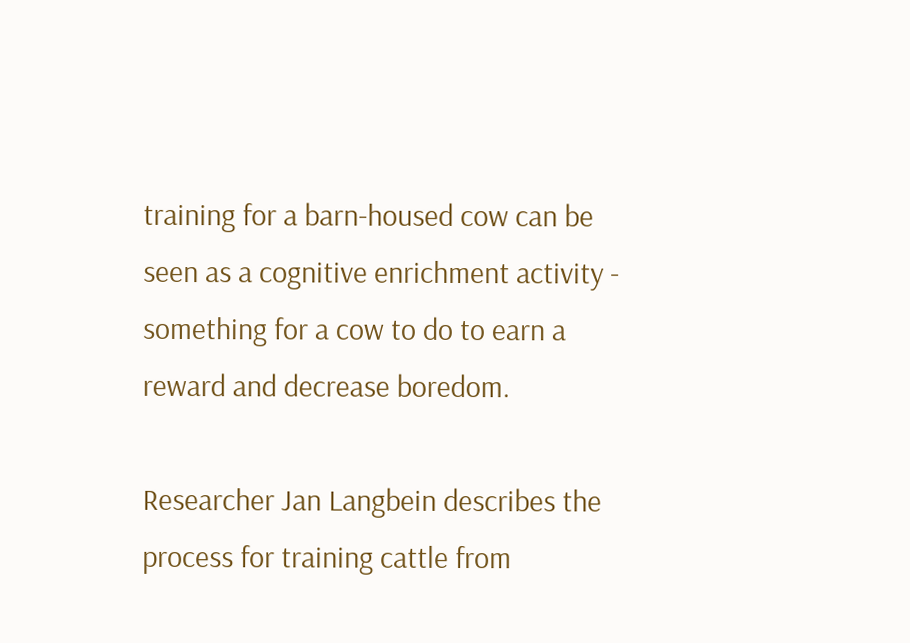training for a barn-housed cow can be seen as a cognitive enrichment activity - something for a cow to do to earn a reward and decrease boredom.

Researcher Jan Langbein describes the process for training cattle from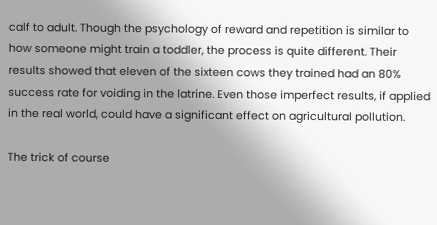calf to adult. Though the psychology of reward and repetition is similar to how someone might train a toddler, the process is quite different. Their results showed that eleven of the sixteen cows they trained had an 80% success rate for voiding in the latrine. Even those imperfect results, if applied in the real world, could have a significant effect on agricultural pollution.

The trick of course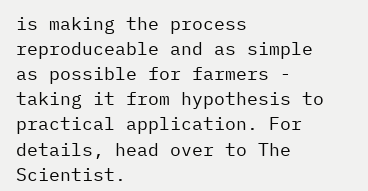is making the process reproduceable and as simple as possible for farmers - taking it from hypothesis to practical application. For details, head over to The Scientist.